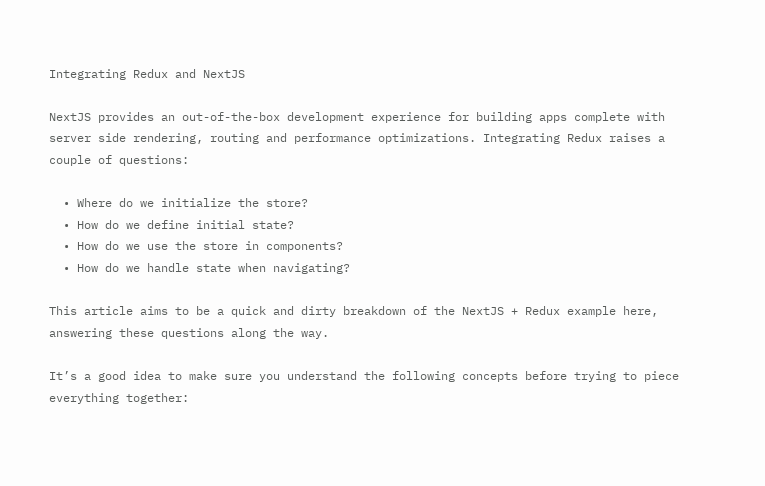Integrating Redux and NextJS

NextJS provides an out-of-the-box development experience for building apps complete with server side rendering, routing and performance optimizations. Integrating Redux raises a couple of questions:

  • Where do we initialize the store?
  • How do we define initial state?
  • How do we use the store in components?
  • How do we handle state when navigating?

This article aims to be a quick and dirty breakdown of the NextJS + Redux example here, answering these questions along the way.

It’s a good idea to make sure you understand the following concepts before trying to piece everything together: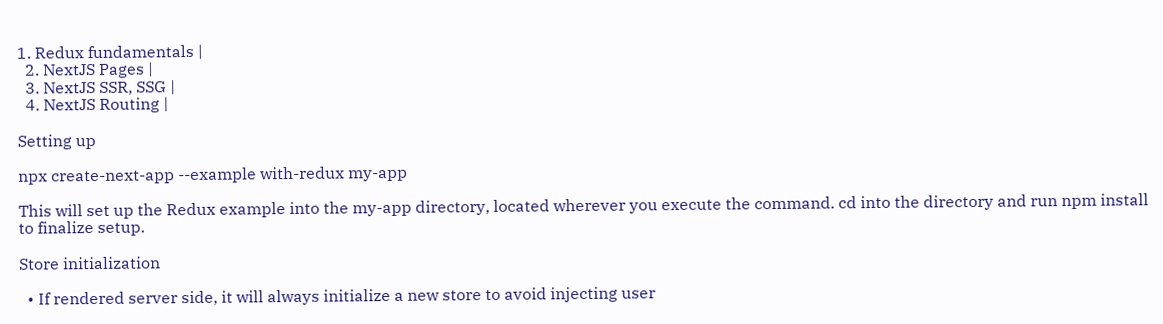1. Redux fundamentals |
  2. NextJS Pages |
  3. NextJS SSR, SSG |
  4. NextJS Routing |

Setting up

npx create-next-app --example with-redux my-app

This will set up the Redux example into the my-app directory, located wherever you execute the command. cd into the directory and run npm install to finalize setup.

Store initialization

  • If rendered server side, it will always initialize a new store to avoid injecting user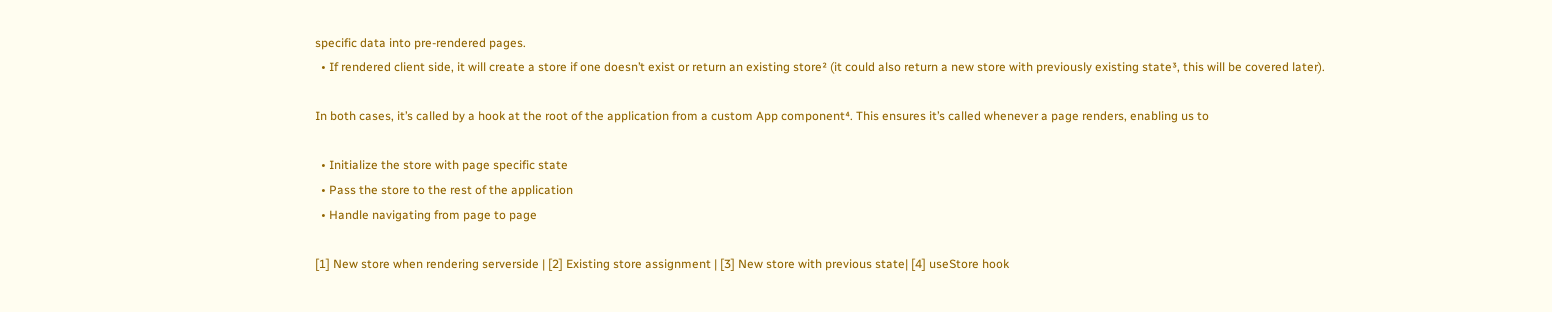specific data into pre-rendered pages.
  • If rendered client side, it will create a store if one doesn’t exist or return an existing store² (it could also return a new store with previously existing state³, this will be covered later).

In both cases, it’s called by a hook at the root of the application from a custom App component⁴. This ensures it’s called whenever a page renders, enabling us to

  • Initialize the store with page specific state
  • Pass the store to the rest of the application
  • Handle navigating from page to page

[1] New store when rendering serverside | [2] Existing store assignment | [3] New store with previous state| [4] useStore hook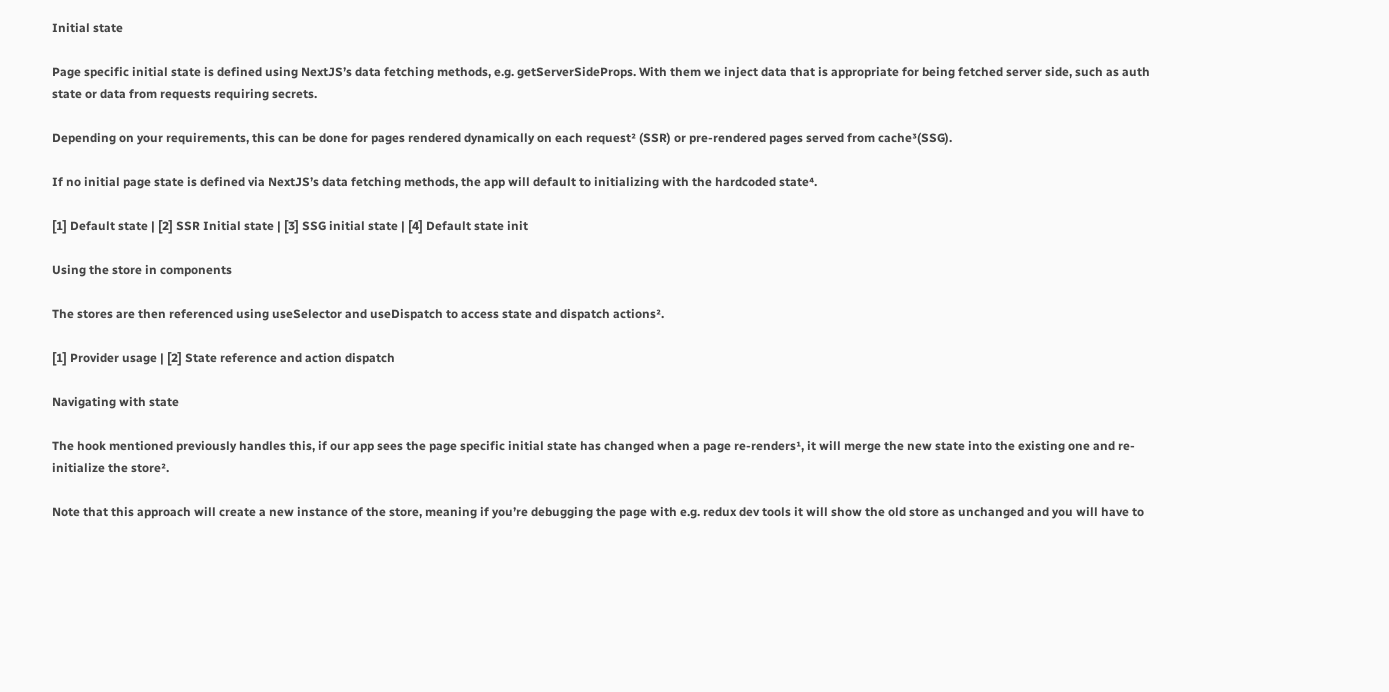Initial state

Page specific initial state is defined using NextJS’s data fetching methods, e.g. getServerSideProps. With them we inject data that is appropriate for being fetched server side, such as auth state or data from requests requiring secrets.

Depending on your requirements, this can be done for pages rendered dynamically on each request² (SSR) or pre-rendered pages served from cache³(SSG).

If no initial page state is defined via NextJS’s data fetching methods, the app will default to initializing with the hardcoded state⁴.

[1] Default state | [2] SSR Initial state | [3] SSG initial state | [4] Default state init

Using the store in components

The stores are then referenced using useSelector and useDispatch to access state and dispatch actions².

[1] Provider usage | [2] State reference and action dispatch

Navigating with state

The hook mentioned previously handles this, if our app sees the page specific initial state has changed when a page re-renders¹, it will merge the new state into the existing one and re-initialize the store².

Note that this approach will create a new instance of the store, meaning if you’re debugging the page with e.g. redux dev tools it will show the old store as unchanged and you will have to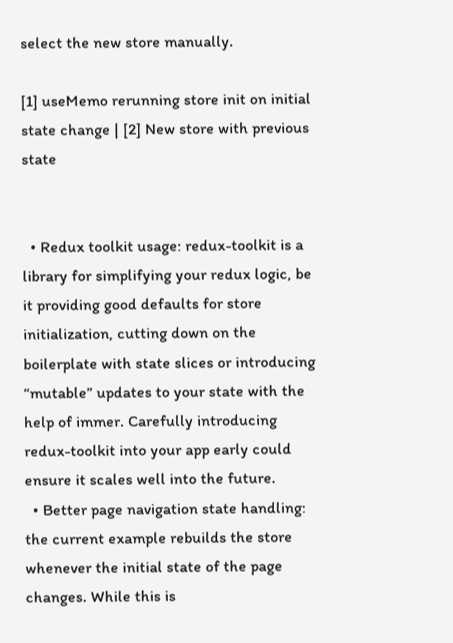select the new store manually.

[1] useMemo rerunning store init on initial state change | [2] New store with previous state


  • Redux toolkit usage: redux-toolkit is a library for simplifying your redux logic, be it providing good defaults for store initialization, cutting down on the boilerplate with state slices or introducing “mutable” updates to your state with the help of immer. Carefully introducing redux-toolkit into your app early could ensure it scales well into the future.
  • Better page navigation state handling: the current example rebuilds the store whenever the initial state of the page changes. While this is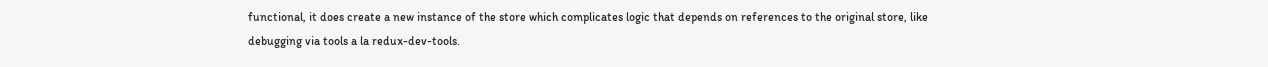functional, it does create a new instance of the store which complicates logic that depends on references to the original store, like debugging via tools a la redux-dev-tools.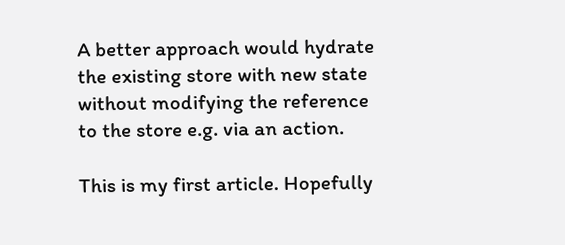A better approach would hydrate the existing store with new state without modifying the reference to the store e.g. via an action.

This is my first article. Hopefully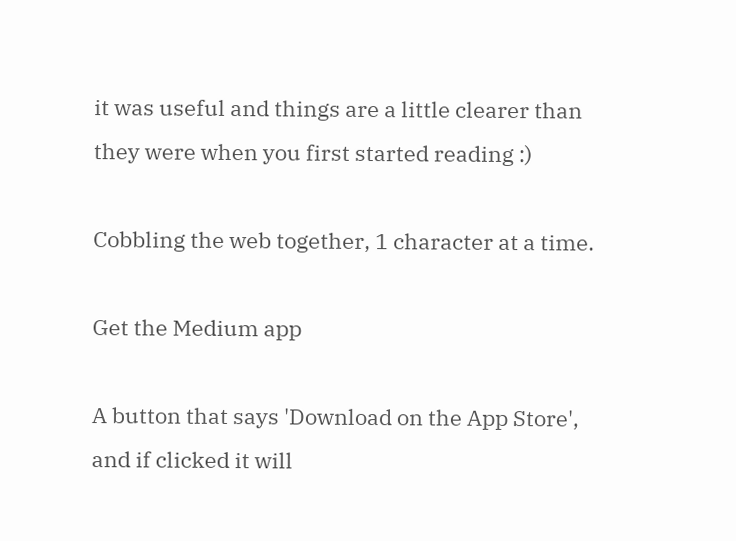it was useful and things are a little clearer than they were when you first started reading :)

Cobbling the web together, 1 character at a time.

Get the Medium app

A button that says 'Download on the App Store', and if clicked it will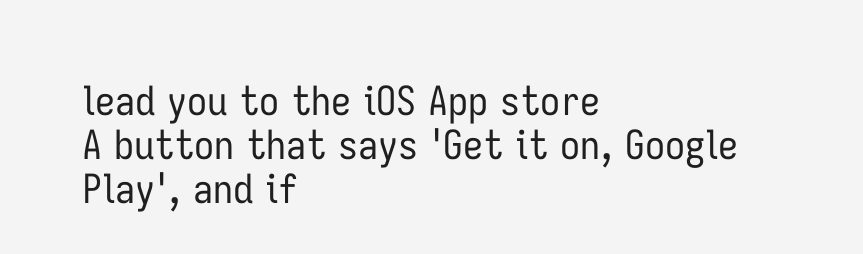lead you to the iOS App store
A button that says 'Get it on, Google Play', and if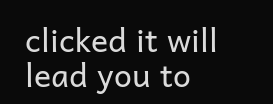clicked it will lead you to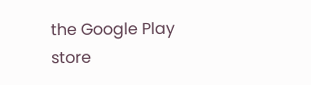the Google Play store